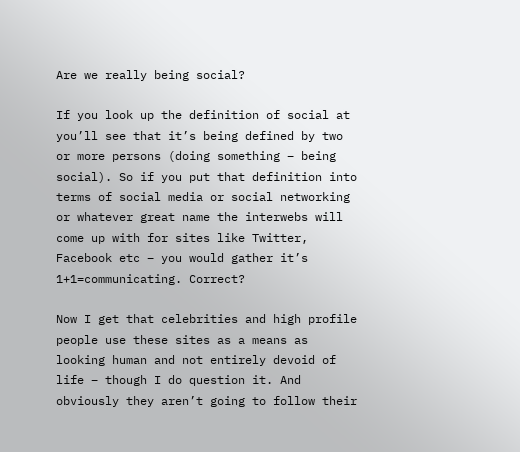Are we really being social?

If you look up the definition of social at you’ll see that it’s being defined by two or more persons (doing something – being social). So if you put that definition into terms of social media or social networking or whatever great name the interwebs will come up with for sites like Twitter, Facebook etc – you would gather it’s 1+1=communicating. Correct?

Now I get that celebrities and high profile people use these sites as a means as looking human and not entirely devoid of life – though I do question it. And obviously they aren’t going to follow their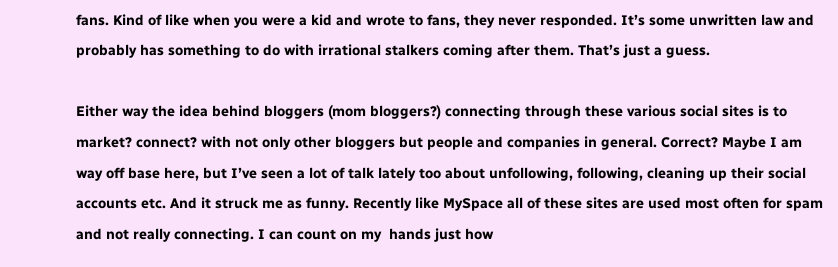fans. Kind of like when you were a kid and wrote to fans, they never responded. It’s some unwritten law and probably has something to do with irrational stalkers coming after them. That’s just a guess.

Either way the idea behind bloggers (mom bloggers?) connecting through these various social sites is to market? connect? with not only other bloggers but people and companies in general. Correct? Maybe I am way off base here, but I’ve seen a lot of talk lately too about unfollowing, following, cleaning up their social accounts etc. And it struck me as funny. Recently like MySpace all of these sites are used most often for spam and not really connecting. I can count on my  hands just how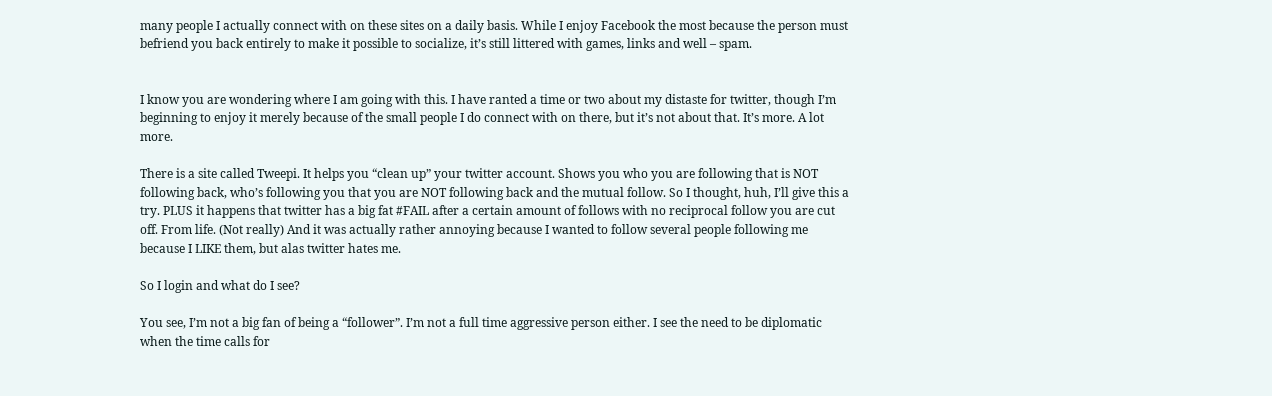many people I actually connect with on these sites on a daily basis. While I enjoy Facebook the most because the person must befriend you back entirely to make it possible to socialize, it’s still littered with games, links and well – spam.


I know you are wondering where I am going with this. I have ranted a time or two about my distaste for twitter, though I’m beginning to enjoy it merely because of the small people I do connect with on there, but it’s not about that. It’s more. A lot more.

There is a site called Tweepi. It helps you “clean up” your twitter account. Shows you who you are following that is NOT following back, who’s following you that you are NOT following back and the mutual follow. So I thought, huh, I’ll give this a try. PLUS it happens that twitter has a big fat #FAIL after a certain amount of follows with no reciprocal follow you are cut off. From life. (Not really) And it was actually rather annoying because I wanted to follow several people following me because I LIKE them, but alas twitter hates me.

So I login and what do I see?

You see, I’m not a big fan of being a “follower”. I’m not a full time aggressive person either. I see the need to be diplomatic when the time calls for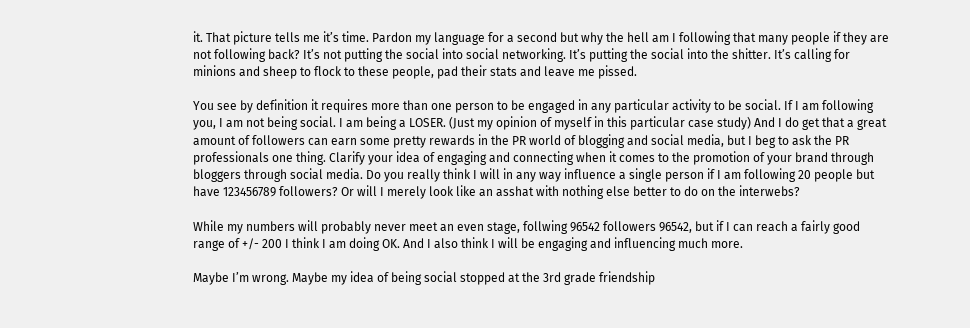it. That picture tells me it’s time. Pardon my language for a second but why the hell am I following that many people if they are not following back? It’s not putting the social into social networking. It’s putting the social into the shitter. It’s calling for minions and sheep to flock to these people, pad their stats and leave me pissed.

You see by definition it requires more than one person to be engaged in any particular activity to be social. If I am following you, I am not being social. I am being a LOSER. (Just my opinion of myself in this particular case study) And I do get that a great amount of followers can earn some pretty rewards in the PR world of blogging and social media, but I beg to ask the PR professionals one thing. Clarify your idea of engaging and connecting when it comes to the promotion of your brand through bloggers through social media. Do you really think I will in any way influence a single person if I am following 20 people but have 123456789 followers? Or will I merely look like an asshat with nothing else better to do on the interwebs?

While my numbers will probably never meet an even stage, follwing 96542 followers 96542, but if I can reach a fairly good range of +/- 200 I think I am doing OK. And I also think I will be engaging and influencing much more.

Maybe I’m wrong. Maybe my idea of being social stopped at the 3rd grade friendship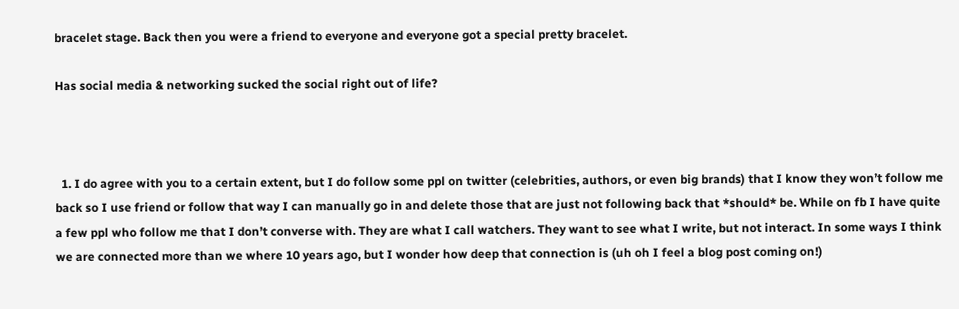bracelet stage. Back then you were a friend to everyone and everyone got a special pretty bracelet.

Has social media & networking sucked the social right out of life?



  1. I do agree with you to a certain extent, but I do follow some ppl on twitter (celebrities, authors, or even big brands) that I know they won’t follow me back so I use friend or follow that way I can manually go in and delete those that are just not following back that *should* be. While on fb I have quite a few ppl who follow me that I don’t converse with. They are what I call watchers. They want to see what I write, but not interact. In some ways I think we are connected more than we where 10 years ago, but I wonder how deep that connection is (uh oh I feel a blog post coming on!)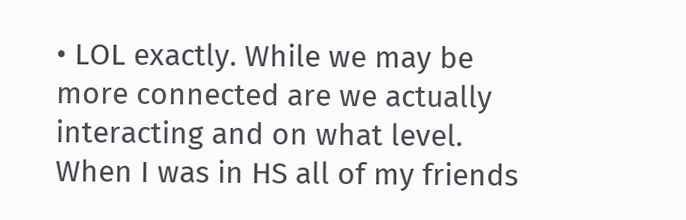• LOL exactly. While we may be more connected are we actually interacting and on what level. When I was in HS all of my friends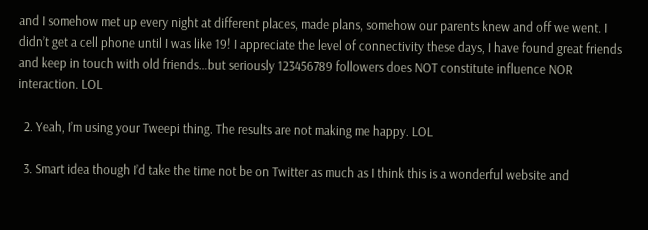and I somehow met up every night at different places, made plans, somehow our parents knew and off we went. I didn’t get a cell phone until I was like 19! I appreciate the level of connectivity these days, I have found great friends and keep in touch with old friends…but seriously 123456789 followers does NOT constitute influence NOR interaction. LOL

  2. Yeah, I’m using your Tweepi thing. The results are not making me happy. LOL

  3. Smart idea though I’d take the time not be on Twitter as much as I think this is a wonderful website and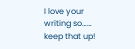I love your writing so…… keep that up!